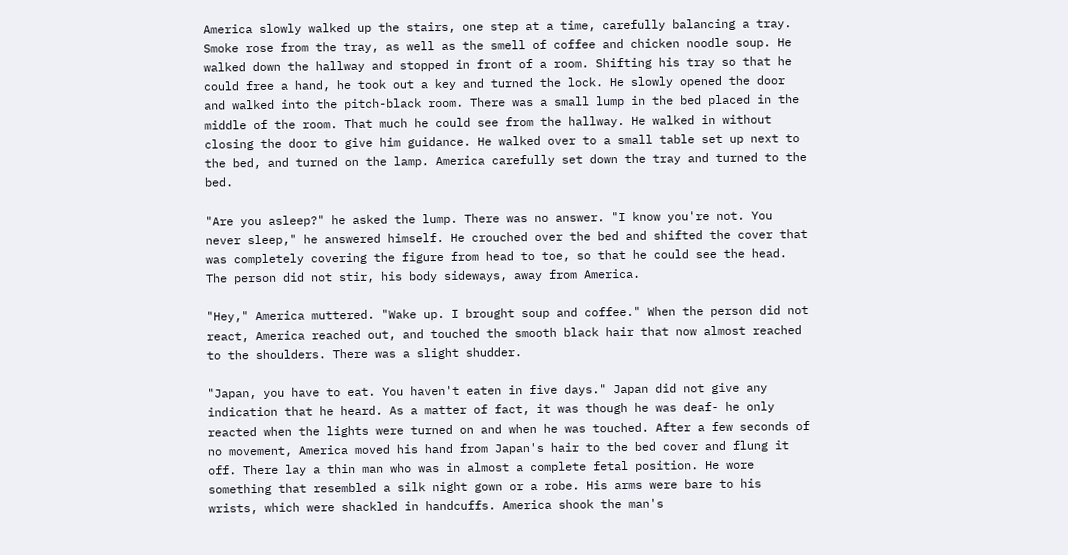America slowly walked up the stairs, one step at a time, carefully balancing a tray. Smoke rose from the tray, as well as the smell of coffee and chicken noodle soup. He walked down the hallway and stopped in front of a room. Shifting his tray so that he could free a hand, he took out a key and turned the lock. He slowly opened the door and walked into the pitch-black room. There was a small lump in the bed placed in the middle of the room. That much he could see from the hallway. He walked in without closing the door to give him guidance. He walked over to a small table set up next to the bed, and turned on the lamp. America carefully set down the tray and turned to the bed.

"Are you asleep?" he asked the lump. There was no answer. "I know you're not. You never sleep," he answered himself. He crouched over the bed and shifted the cover that was completely covering the figure from head to toe, so that he could see the head. The person did not stir, his body sideways, away from America.

"Hey," America muttered. "Wake up. I brought soup and coffee." When the person did not react, America reached out, and touched the smooth black hair that now almost reached to the shoulders. There was a slight shudder.

"Japan, you have to eat. You haven't eaten in five days." Japan did not give any indication that he heard. As a matter of fact, it was though he was deaf- he only reacted when the lights were turned on and when he was touched. After a few seconds of no movement, America moved his hand from Japan's hair to the bed cover and flung it off. There lay a thin man who was in almost a complete fetal position. He wore something that resembled a silk night gown or a robe. His arms were bare to his wrists, which were shackled in handcuffs. America shook the man's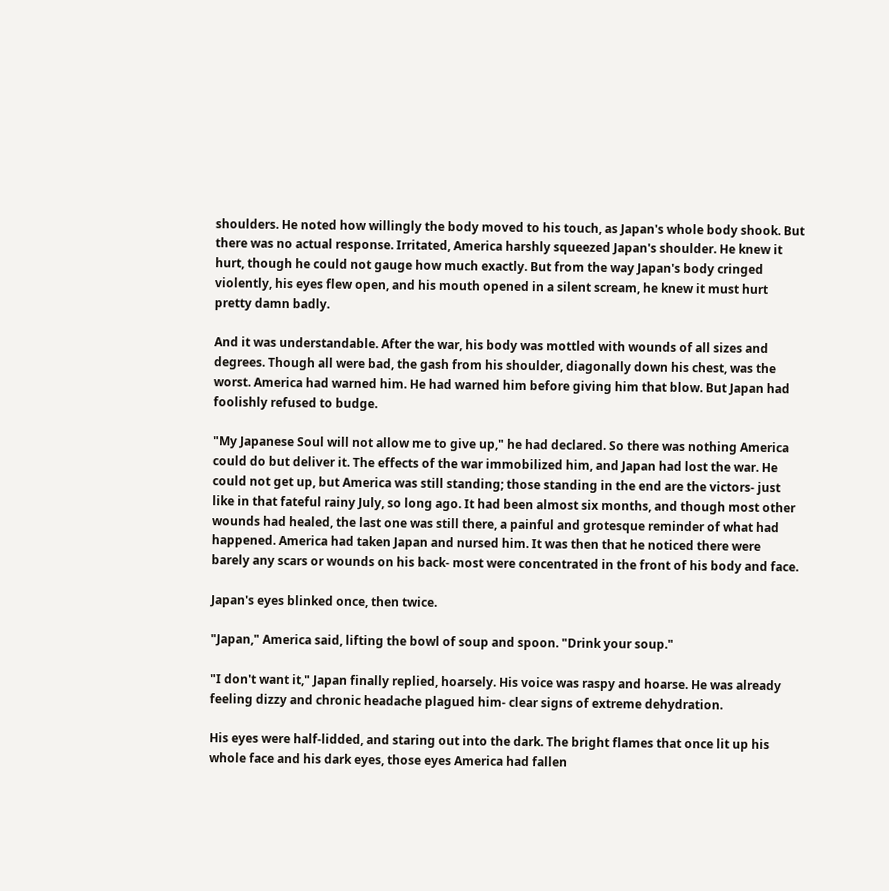shoulders. He noted how willingly the body moved to his touch, as Japan's whole body shook. But there was no actual response. Irritated, America harshly squeezed Japan's shoulder. He knew it hurt, though he could not gauge how much exactly. But from the way Japan's body cringed violently, his eyes flew open, and his mouth opened in a silent scream, he knew it must hurt pretty damn badly.

And it was understandable. After the war, his body was mottled with wounds of all sizes and degrees. Though all were bad, the gash from his shoulder, diagonally down his chest, was the worst. America had warned him. He had warned him before giving him that blow. But Japan had foolishly refused to budge.

"My Japanese Soul will not allow me to give up," he had declared. So there was nothing America could do but deliver it. The effects of the war immobilized him, and Japan had lost the war. He could not get up, but America was still standing; those standing in the end are the victors- just like in that fateful rainy July, so long ago. It had been almost six months, and though most other wounds had healed, the last one was still there, a painful and grotesque reminder of what had happened. America had taken Japan and nursed him. It was then that he noticed there were barely any scars or wounds on his back- most were concentrated in the front of his body and face.

Japan's eyes blinked once, then twice.

"Japan," America said, lifting the bowl of soup and spoon. "Drink your soup."

"I don't want it," Japan finally replied, hoarsely. His voice was raspy and hoarse. He was already feeling dizzy and chronic headache plagued him- clear signs of extreme dehydration.

His eyes were half-lidded, and staring out into the dark. The bright flames that once lit up his whole face and his dark eyes, those eyes America had fallen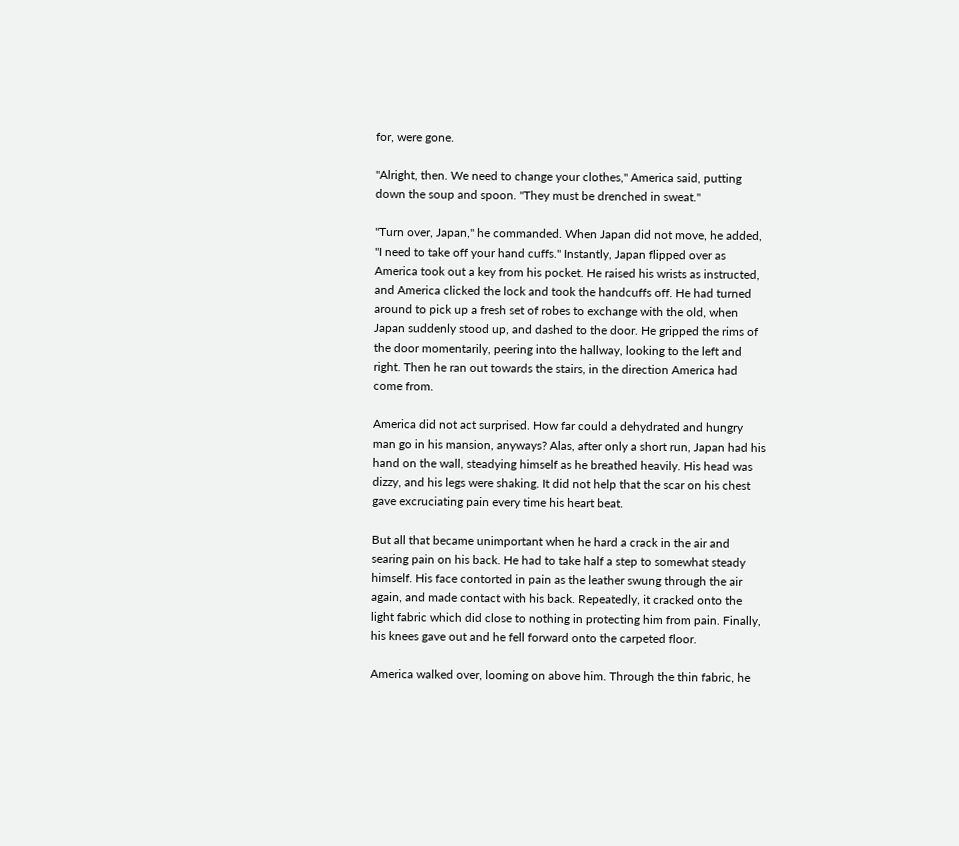for, were gone.

"Alright, then. We need to change your clothes," America said, putting down the soup and spoon. "They must be drenched in sweat."

"Turn over, Japan," he commanded. When Japan did not move, he added, "I need to take off your hand cuffs." Instantly, Japan flipped over as America took out a key from his pocket. He raised his wrists as instructed, and America clicked the lock and took the handcuffs off. He had turned around to pick up a fresh set of robes to exchange with the old, when Japan suddenly stood up, and dashed to the door. He gripped the rims of the door momentarily, peering into the hallway, looking to the left and right. Then he ran out towards the stairs, in the direction America had come from.

America did not act surprised. How far could a dehydrated and hungry man go in his mansion, anyways? Alas, after only a short run, Japan had his hand on the wall, steadying himself as he breathed heavily. His head was dizzy, and his legs were shaking. It did not help that the scar on his chest gave excruciating pain every time his heart beat.

But all that became unimportant when he hard a crack in the air and searing pain on his back. He had to take half a step to somewhat steady himself. His face contorted in pain as the leather swung through the air again, and made contact with his back. Repeatedly, it cracked onto the light fabric which did close to nothing in protecting him from pain. Finally, his knees gave out and he fell forward onto the carpeted floor.

America walked over, looming on above him. Through the thin fabric, he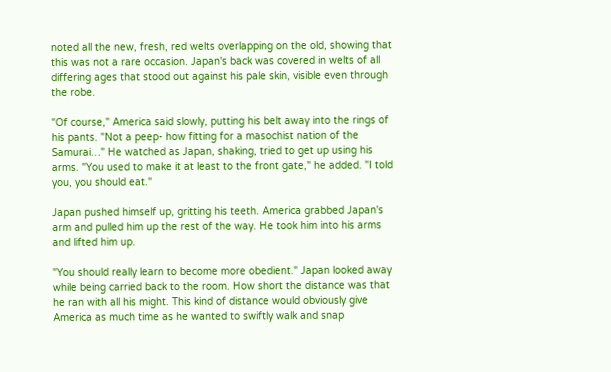noted all the new, fresh, red welts overlapping on the old, showing that this was not a rare occasion. Japan's back was covered in welts of all differing ages that stood out against his pale skin, visible even through the robe.

"Of course," America said slowly, putting his belt away into the rings of his pants. "Not a peep- how fitting for a masochist nation of the Samurai…" He watched as Japan, shaking, tried to get up using his arms. "You used to make it at least to the front gate," he added. "I told you, you should eat."

Japan pushed himself up, gritting his teeth. America grabbed Japan's arm and pulled him up the rest of the way. He took him into his arms and lifted him up.

"You should really learn to become more obedient." Japan looked away while being carried back to the room. How short the distance was that he ran with all his might. This kind of distance would obviously give America as much time as he wanted to swiftly walk and snap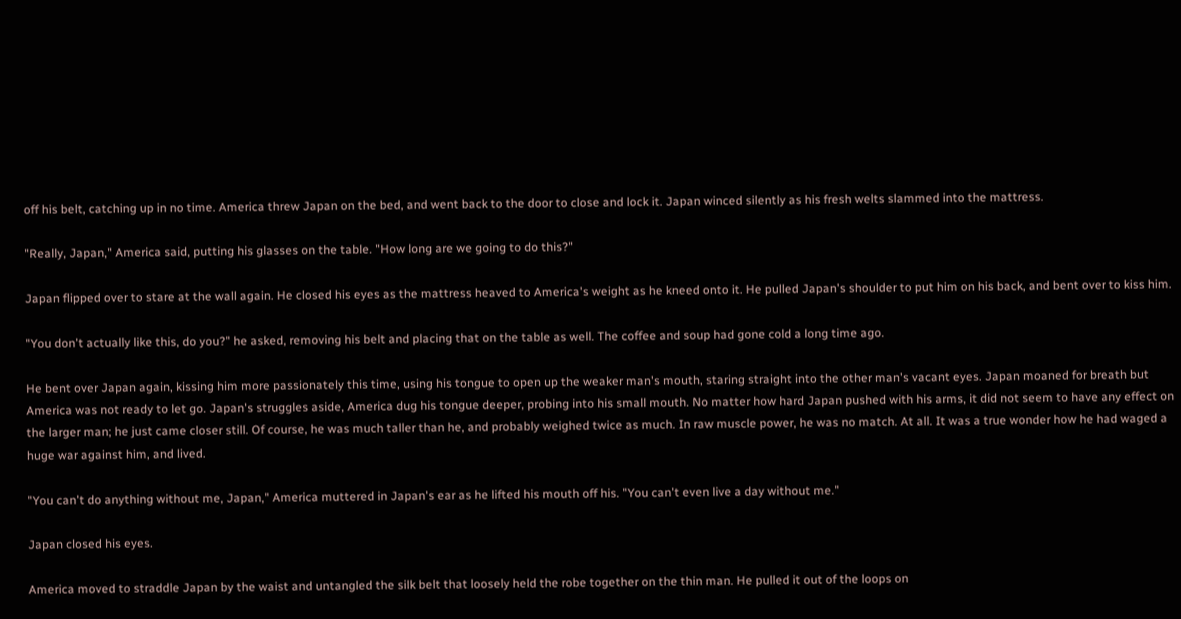off his belt, catching up in no time. America threw Japan on the bed, and went back to the door to close and lock it. Japan winced silently as his fresh welts slammed into the mattress.

"Really, Japan," America said, putting his glasses on the table. "How long are we going to do this?"

Japan flipped over to stare at the wall again. He closed his eyes as the mattress heaved to America's weight as he kneed onto it. He pulled Japan's shoulder to put him on his back, and bent over to kiss him.

"You don't actually like this, do you?" he asked, removing his belt and placing that on the table as well. The coffee and soup had gone cold a long time ago.

He bent over Japan again, kissing him more passionately this time, using his tongue to open up the weaker man's mouth, staring straight into the other man's vacant eyes. Japan moaned for breath but America was not ready to let go. Japan's struggles aside, America dug his tongue deeper, probing into his small mouth. No matter how hard Japan pushed with his arms, it did not seem to have any effect on the larger man; he just came closer still. Of course, he was much taller than he, and probably weighed twice as much. In raw muscle power, he was no match. At all. It was a true wonder how he had waged a huge war against him, and lived.

"You can't do anything without me, Japan," America muttered in Japan's ear as he lifted his mouth off his. "You can't even live a day without me."

Japan closed his eyes.

America moved to straddle Japan by the waist and untangled the silk belt that loosely held the robe together on the thin man. He pulled it out of the loops on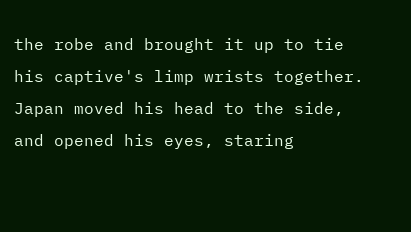the robe and brought it up to tie his captive's limp wrists together. Japan moved his head to the side, and opened his eyes, staring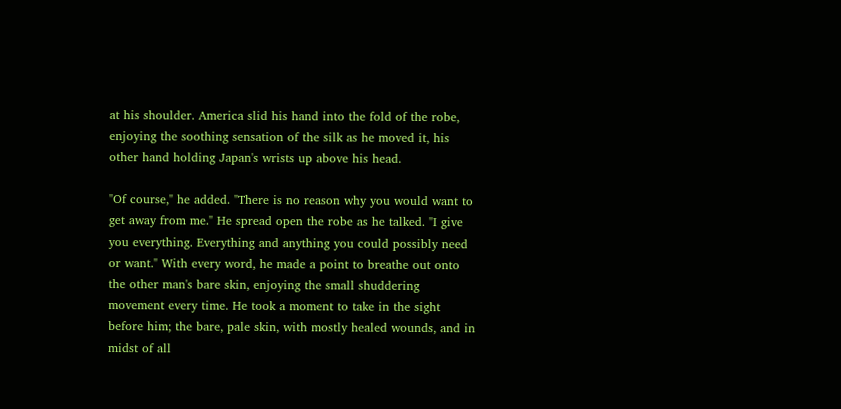at his shoulder. America slid his hand into the fold of the robe, enjoying the soothing sensation of the silk as he moved it, his other hand holding Japan's wrists up above his head.

"Of course," he added. "There is no reason why you would want to get away from me." He spread open the robe as he talked. "I give you everything. Everything and anything you could possibly need or want." With every word, he made a point to breathe out onto the other man's bare skin, enjoying the small shuddering movement every time. He took a moment to take in the sight before him; the bare, pale skin, with mostly healed wounds, and in midst of all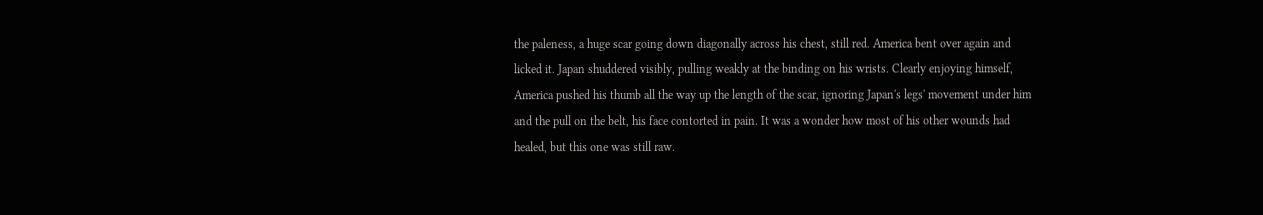the paleness, a huge scar going down diagonally across his chest, still red. America bent over again and licked it. Japan shuddered visibly, pulling weakly at the binding on his wrists. Clearly enjoying himself, America pushed his thumb all the way up the length of the scar, ignoring Japan's legs' movement under him and the pull on the belt, his face contorted in pain. It was a wonder how most of his other wounds had healed, but this one was still raw.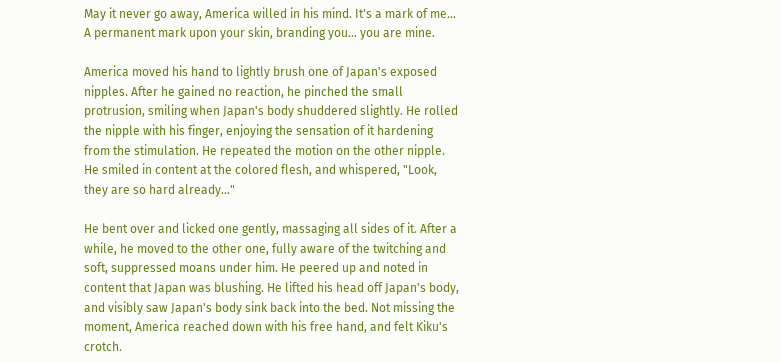May it never go away, America willed in his mind. It's a mark of me… A permanent mark upon your skin, branding you… you are mine.

America moved his hand to lightly brush one of Japan's exposed nipples. After he gained no reaction, he pinched the small protrusion, smiling when Japan's body shuddered slightly. He rolled the nipple with his finger, enjoying the sensation of it hardening from the stimulation. He repeated the motion on the other nipple. He smiled in content at the colored flesh, and whispered, "Look, they are so hard already…"

He bent over and licked one gently, massaging all sides of it. After a while, he moved to the other one, fully aware of the twitching and soft, suppressed moans under him. He peered up and noted in content that Japan was blushing. He lifted his head off Japan's body, and visibly saw Japan's body sink back into the bed. Not missing the moment, America reached down with his free hand, and felt Kiku's crotch.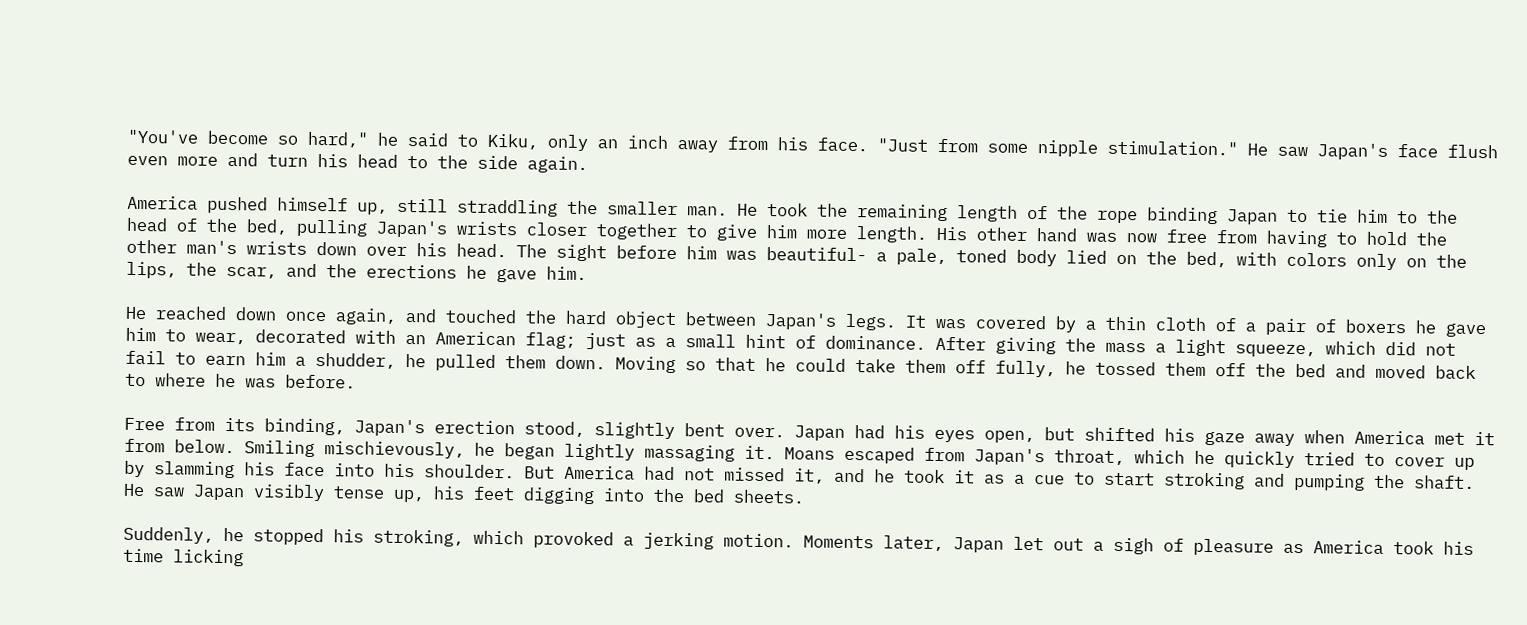"You've become so hard," he said to Kiku, only an inch away from his face. "Just from some nipple stimulation." He saw Japan's face flush even more and turn his head to the side again.

America pushed himself up, still straddling the smaller man. He took the remaining length of the rope binding Japan to tie him to the head of the bed, pulling Japan's wrists closer together to give him more length. His other hand was now free from having to hold the other man's wrists down over his head. The sight before him was beautiful- a pale, toned body lied on the bed, with colors only on the lips, the scar, and the erections he gave him.

He reached down once again, and touched the hard object between Japan's legs. It was covered by a thin cloth of a pair of boxers he gave him to wear, decorated with an American flag; just as a small hint of dominance. After giving the mass a light squeeze, which did not fail to earn him a shudder, he pulled them down. Moving so that he could take them off fully, he tossed them off the bed and moved back to where he was before.

Free from its binding, Japan's erection stood, slightly bent over. Japan had his eyes open, but shifted his gaze away when America met it from below. Smiling mischievously, he began lightly massaging it. Moans escaped from Japan's throat, which he quickly tried to cover up by slamming his face into his shoulder. But America had not missed it, and he took it as a cue to start stroking and pumping the shaft. He saw Japan visibly tense up, his feet digging into the bed sheets.

Suddenly, he stopped his stroking, which provoked a jerking motion. Moments later, Japan let out a sigh of pleasure as America took his time licking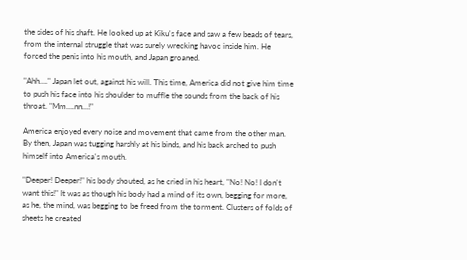the sides of his shaft. He looked up at Kiku's face and saw a few beads of tears, from the internal struggle that was surely wrecking havoc inside him. He forced the penis into his mouth, and Japan groaned.

"Ahh…." Japan let out, against his will. This time, America did not give him time to push his face into his shoulder to muffle the sounds from the back of his throat. "Mm….nn…!"

America enjoyed every noise and movement that came from the other man. By then, Japan was tugging harshly at his binds, and his back arched to push himself into America's mouth.

"Deeper! Deeper!" his body shouted, as he cried in his heart, "No! No! I don't want this!" It was as though his body had a mind of its own, begging for more, as he, the mind, was begging to be freed from the torment. Clusters of folds of sheets he created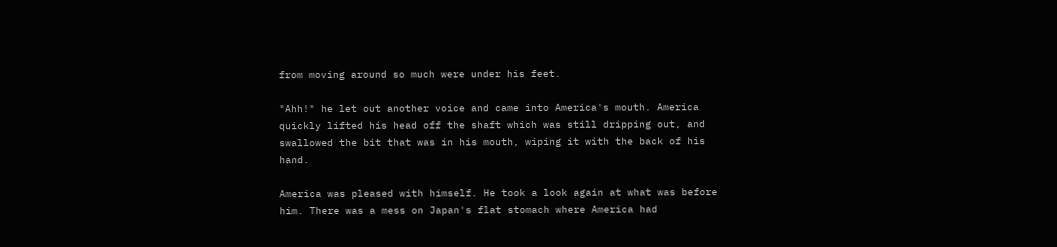from moving around so much were under his feet.

"Ahh!" he let out another voice and came into America's mouth. America quickly lifted his head off the shaft which was still dripping out, and swallowed the bit that was in his mouth, wiping it with the back of his hand.

America was pleased with himself. He took a look again at what was before him. There was a mess on Japan's flat stomach where America had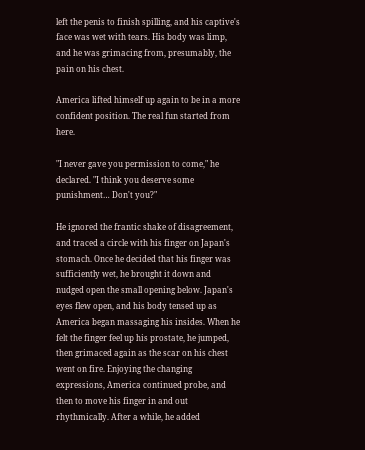left the penis to finish spilling, and his captive's face was wet with tears. His body was limp, and he was grimacing from, presumably, the pain on his chest.

America lifted himself up again to be in a more confident position. The real fun started from here.

"I never gave you permission to come," he declared. "I think you deserve some punishment… Don't you?"

He ignored the frantic shake of disagreement, and traced a circle with his finger on Japan's stomach. Once he decided that his finger was sufficiently wet, he brought it down and nudged open the small opening below. Japan's eyes flew open, and his body tensed up as America began massaging his insides. When he felt the finger feel up his prostate, he jumped, then grimaced again as the scar on his chest went on fire. Enjoying the changing expressions, America continued probe, and then to move his finger in and out rhythmically. After a while, he added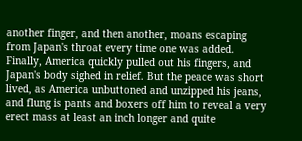another finger, and then another, moans escaping from Japan's throat every time one was added. Finally, America quickly pulled out his fingers, and Japan's body sighed in relief. But the peace was short lived, as America unbuttoned and unzipped his jeans, and flung is pants and boxers off him to reveal a very erect mass at least an inch longer and quite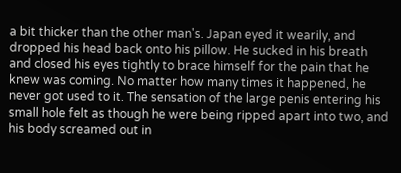a bit thicker than the other man's. Japan eyed it wearily, and dropped his head back onto his pillow. He sucked in his breath and closed his eyes tightly to brace himself for the pain that he knew was coming. No matter how many times it happened, he never got used to it. The sensation of the large penis entering his small hole felt as though he were being ripped apart into two, and his body screamed out in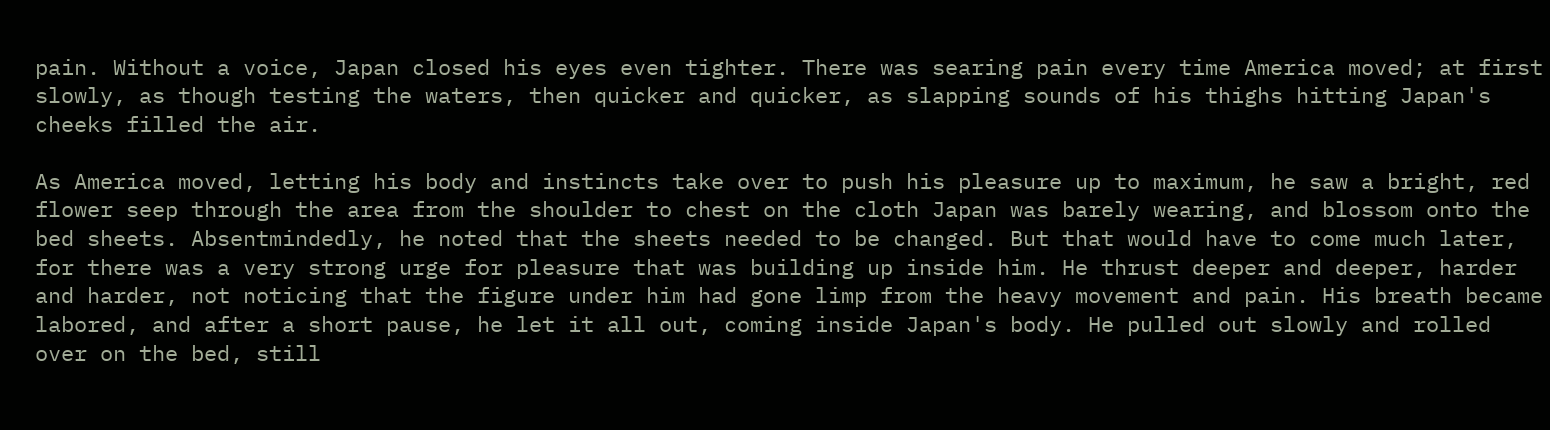pain. Without a voice, Japan closed his eyes even tighter. There was searing pain every time America moved; at first slowly, as though testing the waters, then quicker and quicker, as slapping sounds of his thighs hitting Japan's cheeks filled the air.

As America moved, letting his body and instincts take over to push his pleasure up to maximum, he saw a bright, red flower seep through the area from the shoulder to chest on the cloth Japan was barely wearing, and blossom onto the bed sheets. Absentmindedly, he noted that the sheets needed to be changed. But that would have to come much later, for there was a very strong urge for pleasure that was building up inside him. He thrust deeper and deeper, harder and harder, not noticing that the figure under him had gone limp from the heavy movement and pain. His breath became labored, and after a short pause, he let it all out, coming inside Japan's body. He pulled out slowly and rolled over on the bed, still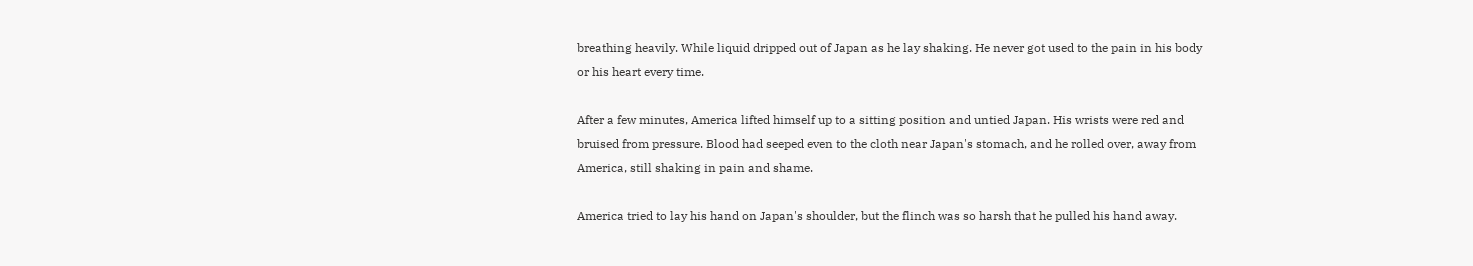breathing heavily. While liquid dripped out of Japan as he lay shaking. He never got used to the pain in his body or his heart every time.

After a few minutes, America lifted himself up to a sitting position and untied Japan. His wrists were red and bruised from pressure. Blood had seeped even to the cloth near Japan's stomach, and he rolled over, away from America, still shaking in pain and shame.

America tried to lay his hand on Japan's shoulder, but the flinch was so harsh that he pulled his hand away.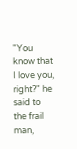"You know that I love you, right?" he said to the frail man,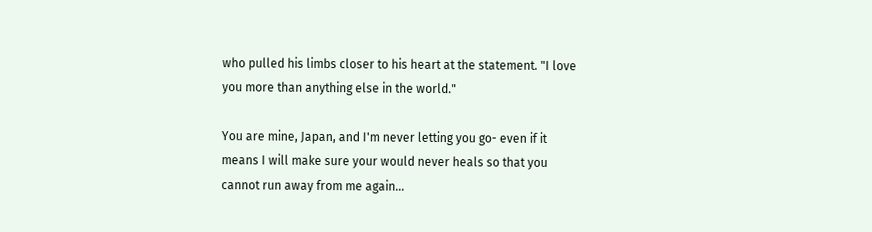who pulled his limbs closer to his heart at the statement. "I love you more than anything else in the world."

You are mine, Japan, and I'm never letting you go- even if it means I will make sure your would never heals so that you cannot run away from me again…